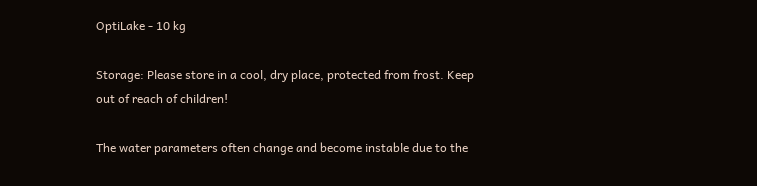OptiLake - 10 kg

Storage: Please store in a cool, dry place, protected from frost. Keep out of reach of children!

The water parameters often change and become instable due to the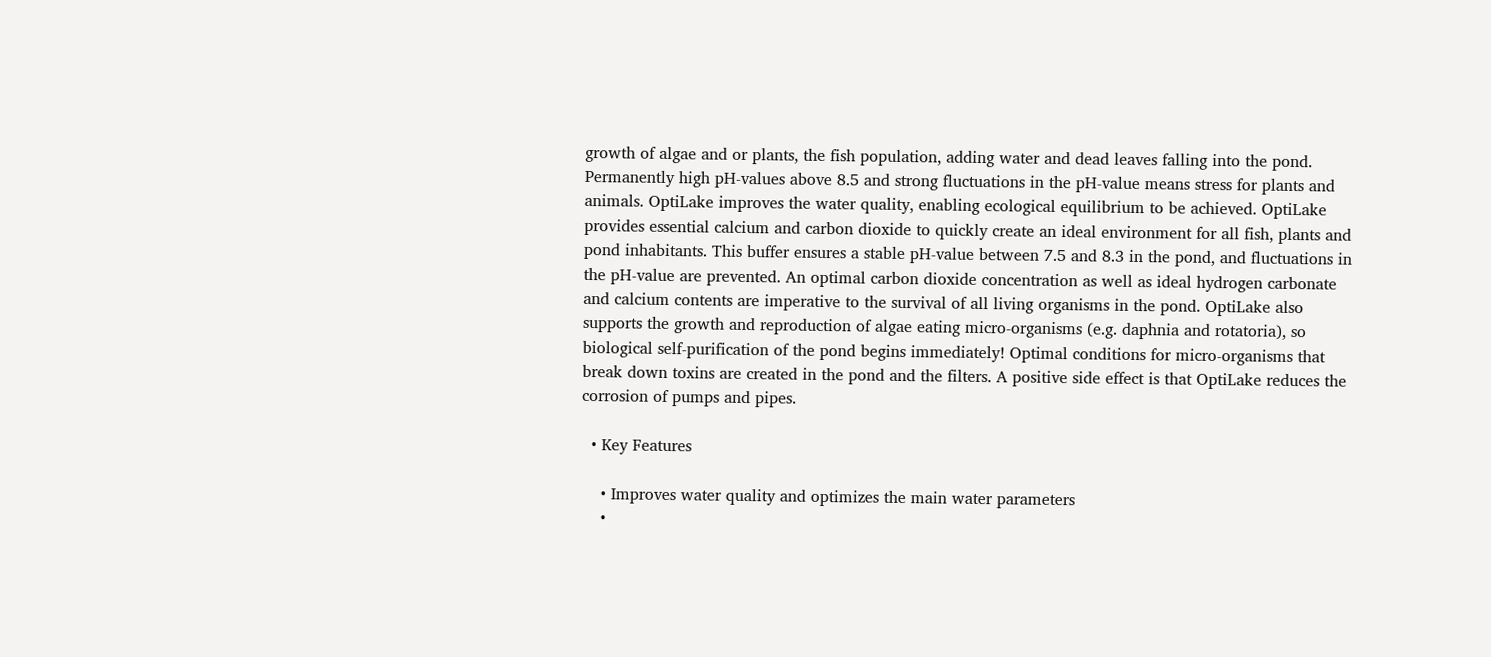growth of algae and or plants, the fish population, adding water and dead leaves falling into the pond. Permanently high pH-values above 8.5 and strong fluctuations in the pH-value means stress for plants and animals. OptiLake improves the water quality, enabling ecological equilibrium to be achieved. OptiLake provides essential calcium and carbon dioxide to quickly create an ideal environment for all fish, plants and pond inhabitants. This buffer ensures a stable pH-value between 7.5 and 8.3 in the pond, and fluctuations in the pH-value are prevented. An optimal carbon dioxide concentration as well as ideal hydrogen carbonate and calcium contents are imperative to the survival of all living organisms in the pond. OptiLake also supports the growth and reproduction of algae eating micro-organisms (e.g. daphnia and rotatoria), so biological self-purification of the pond begins immediately! Optimal conditions for micro-organisms that break down toxins are created in the pond and the filters. A positive side effect is that OptiLake reduces the corrosion of pumps and pipes.

  • Key Features

    • Improves water quality and optimizes the main water parameters
    •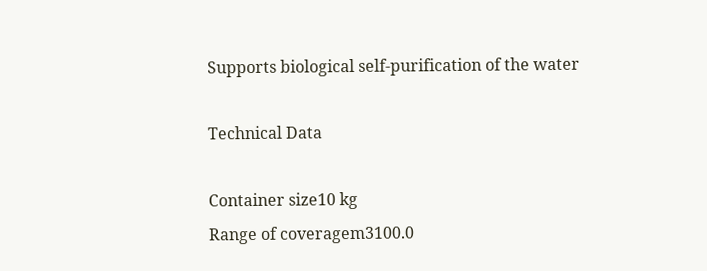Supports biological self-purification of the water

Technical Data

Container size10 kg
Range of coveragem3100.0